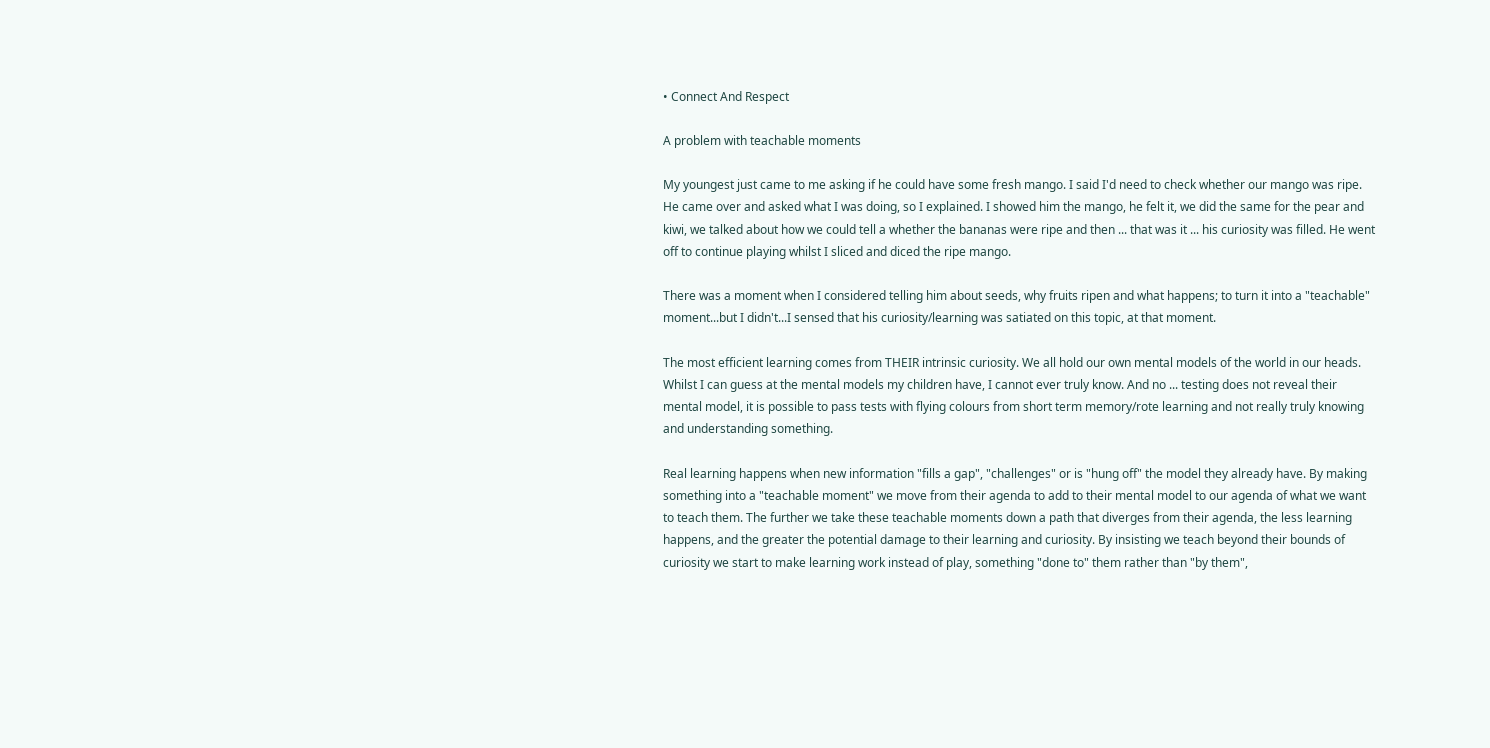• Connect And Respect

A problem with teachable moments

My youngest just came to me asking if he could have some fresh mango. I said I'd need to check whether our mango was ripe. He came over and asked what I was doing, so I explained. I showed him the mango, he felt it, we did the same for the pear and kiwi, we talked about how we could tell a whether the bananas were ripe and then ... that was it ... his curiosity was filled. He went off to continue playing whilst I sliced and diced the ripe mango.

There was a moment when I considered telling him about seeds, why fruits ripen and what happens; to turn it into a "teachable" moment...but I didn't...I sensed that his curiosity/learning was satiated on this topic, at that moment.

The most efficient learning comes from THEIR intrinsic curiosity. We all hold our own mental models of the world in our heads. Whilst I can guess at the mental models my children have, I cannot ever truly know. And no ... testing does not reveal their mental model, it is possible to pass tests with flying colours from short term memory/rote learning and not really truly knowing and understanding something.

Real learning happens when new information "fills a gap", "challenges" or is "hung off" the model they already have. By making something into a "teachable moment" we move from their agenda to add to their mental model to our agenda of what we want to teach them. The further we take these teachable moments down a path that diverges from their agenda, the less learning happens, and the greater the potential damage to their learning and curiosity. By insisting we teach beyond their bounds of curiosity we start to make learning work instead of play, something "done to" them rather than "by them",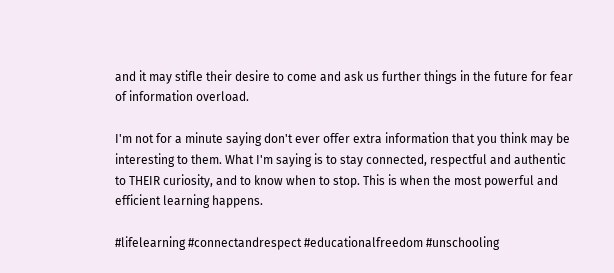and it may stifle their desire to come and ask us further things in the future for fear of information overload.

I'm not for a minute saying don't ever offer extra information that you think may be interesting to them. What I'm saying is to stay connected, respectful and authentic to THEIR curiosity, and to know when to stop. This is when the most powerful and efficient learning happens.

#lifelearning #connectandrespect #educationalfreedom #unschooling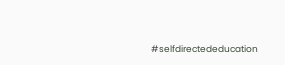#selfdirectededucation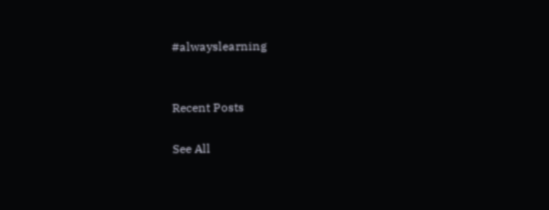#alwayslearning


Recent Posts

See All